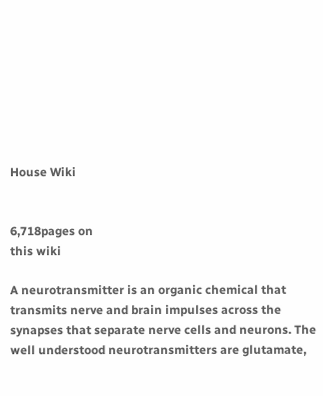House Wiki


6,718pages on
this wiki

A neurotransmitter is an organic chemical that transmits nerve and brain impulses across the synapses that separate nerve cells and neurons. The well understood neurotransmitters are glutamate,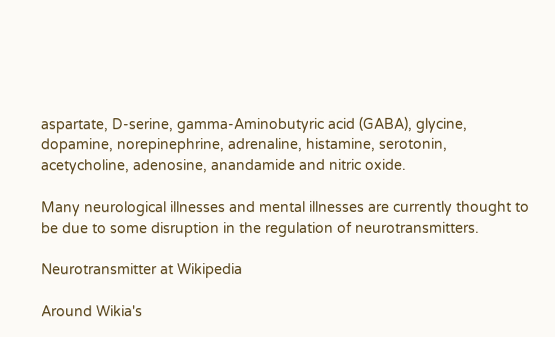aspartate, D-serine, gamma-Aminobutyric acid (GABA), glycine, dopamine, norepinephrine, adrenaline, histamine, serotonin, acetycholine, adenosine, anandamide and nitric oxide.

Many neurological illnesses and mental illnesses are currently thought to be due to some disruption in the regulation of neurotransmitters.

Neurotransmitter at Wikipedia

Around Wikia's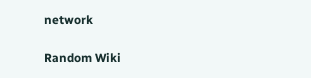network

Random Wiki